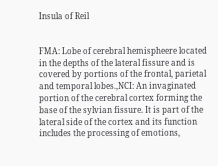Insula of Reil


FMA: Lobe of cerebral hemispheere located in the depths of the lateral fissure and is covered by portions of the frontal, parietal and temporal lobes.,NCI: An invaginated portion of the cerebral cortex forming the base of the sylvian fissure. It is part of the lateral side of the cortex and its function includes the processing of emotions,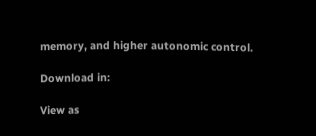memory, and higher autonomic control.

Download in:

View as